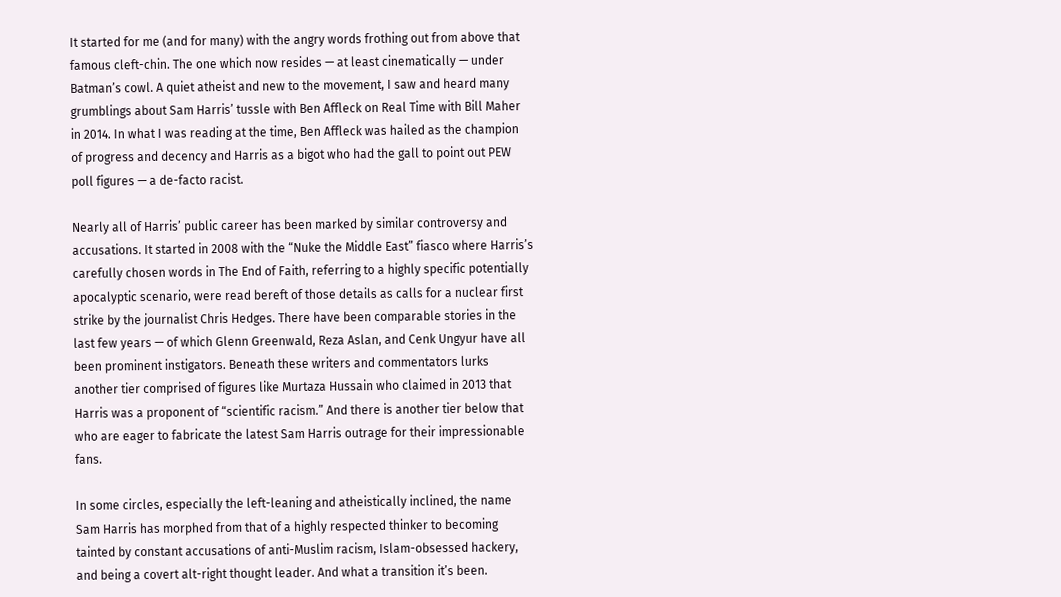It started for me (and for many) with the angry words frothing out from above that famous cleft-chin. The one which now resides — at least cinematically — under Batman’s cowl. A quiet atheist and new to the movement, I saw and heard many grumblings about Sam Harris’ tussle with Ben Affleck on Real Time with Bill Maher in 2014. In what I was reading at the time, Ben Affleck was hailed as the champion of progress and decency and Harris as a bigot who had the gall to point out PEW poll figures — a de-facto racist.

Nearly all of Harris’ public career has been marked by similar controversy and accusations. It started in 2008 with the “Nuke the Middle East” fiasco where Harris’s carefully chosen words in The End of Faith, referring to a highly specific potentially apocalyptic scenario, were read bereft of those details as calls for a nuclear first strike by the journalist Chris Hedges. There have been comparable stories in the last few years — of which Glenn Greenwald, Reza Aslan, and Cenk Ungyur have all been prominent instigators. Beneath these writers and commentators lurks another tier comprised of figures like Murtaza Hussain who claimed in 2013 that Harris was a proponent of “scientific racism.” And there is another tier below that who are eager to fabricate the latest Sam Harris outrage for their impressionable fans.

In some circles, especially the left-leaning and atheistically inclined, the name Sam Harris has morphed from that of a highly respected thinker to becoming tainted by constant accusations of anti-Muslim racism, Islam-obsessed hackery, and being a covert alt-right thought leader. And what a transition it’s been.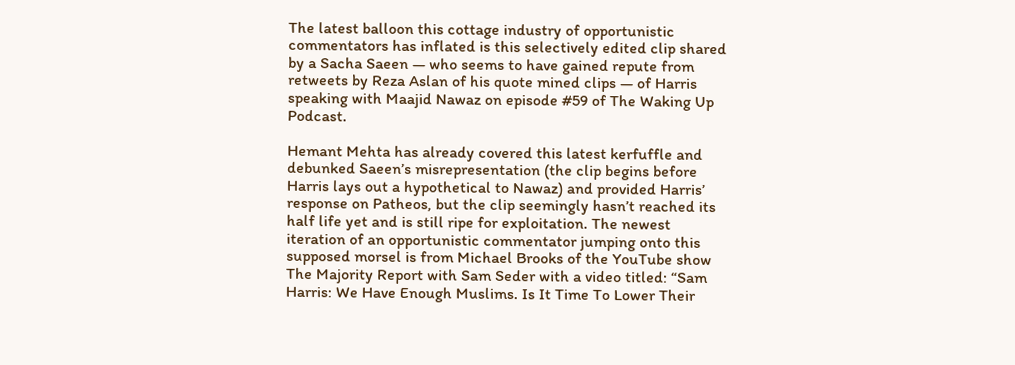The latest balloon this cottage industry of opportunistic commentators has inflated is this selectively edited clip shared by a Sacha Saeen — who seems to have gained repute from retweets by Reza Aslan of his quote mined clips — of Harris speaking with Maajid Nawaz on episode #59 of The Waking Up Podcast.

Hemant Mehta has already covered this latest kerfuffle and debunked Saeen’s misrepresentation (the clip begins before Harris lays out a hypothetical to Nawaz) and provided Harris’ response on Patheos, but the clip seemingly hasn’t reached its half life yet and is still ripe for exploitation. The newest iteration of an opportunistic commentator jumping onto this supposed morsel is from Michael Brooks of the YouTube show The Majority Report with Sam Seder with a video titled: “Sam Harris: We Have Enough Muslims. Is It Time To Lower Their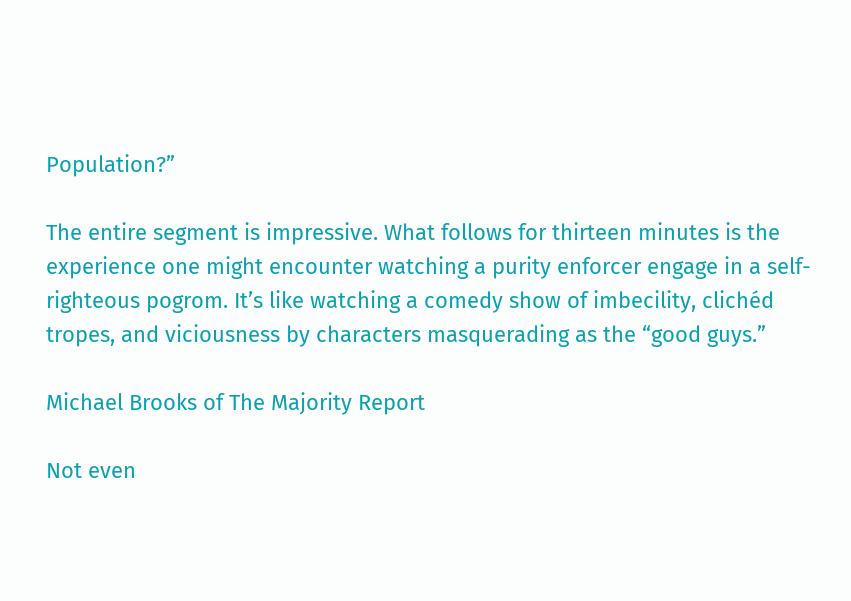Population?”

The entire segment is impressive. What follows for thirteen minutes is the experience one might encounter watching a purity enforcer engage in a self-righteous pogrom. It’s like watching a comedy show of imbecility, clichéd tropes, and viciousness by characters masquerading as the “good guys.”

Michael Brooks of The Majority Report

Not even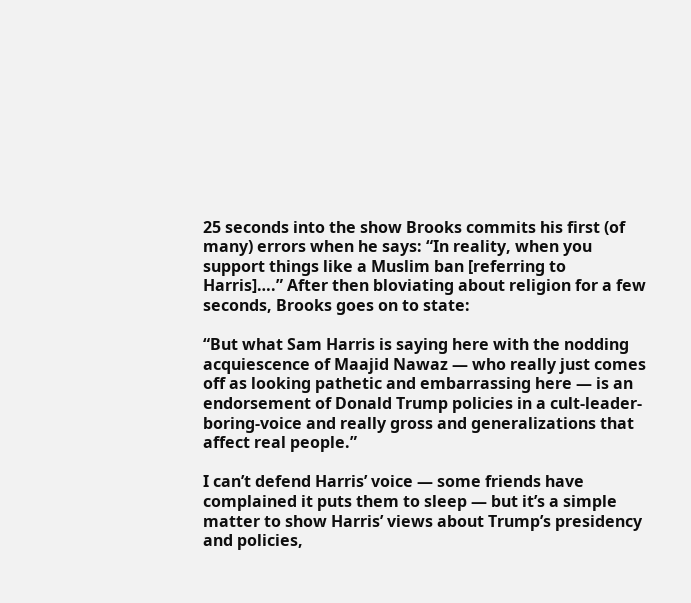25 seconds into the show Brooks commits his first (of many) errors when he says: “In reality, when you support things like a Muslim ban [referring to Harris]….” After then bloviating about religion for a few seconds, Brooks goes on to state:

“But what Sam Harris is saying here with the nodding acquiescence of Maajid Nawaz — who really just comes off as looking pathetic and embarrassing here — is an endorsement of Donald Trump policies in a cult-leader-boring-voice and really gross and generalizations that affect real people.”

I can’t defend Harris’ voice — some friends have complained it puts them to sleep — but it’s a simple matter to show Harris’ views about Trump’s presidency and policies,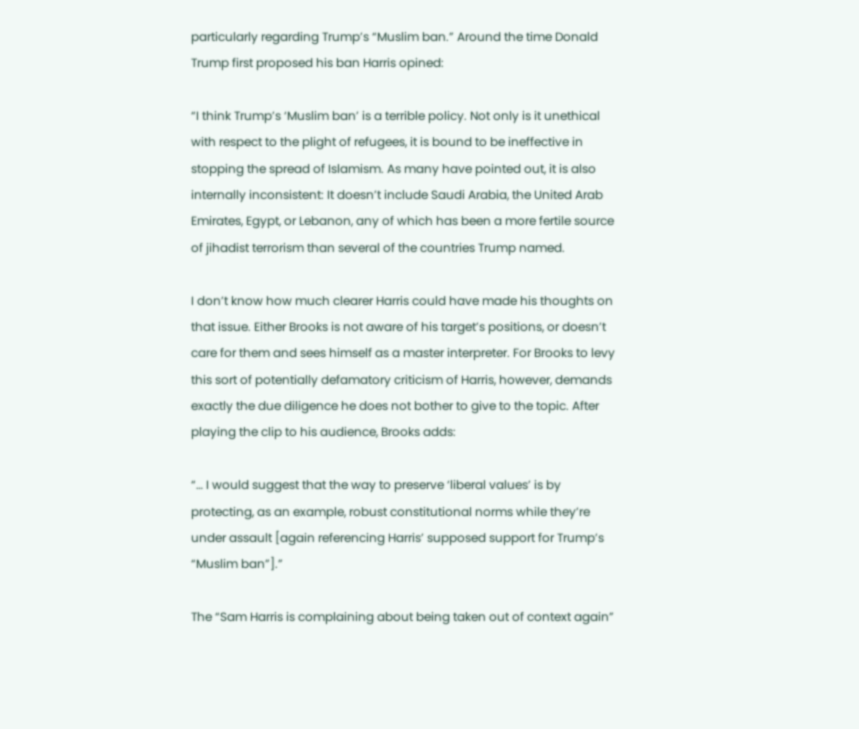particularly regarding Trump’s “Muslim ban.” Around the time Donald Trump first proposed his ban Harris opined:

“I think Trump’s ‘Muslim ban’ is a terrible policy. Not only is it unethical with respect to the plight of refugees, it is bound to be ineffective in stopping the spread of Islamism. As many have pointed out, it is also internally inconsistent: It doesn’t include Saudi Arabia, the United Arab Emirates, Egypt, or Lebanon, any of which has been a more fertile source of jihadist terrorism than several of the countries Trump named.

I don’t know how much clearer Harris could have made his thoughts on that issue. Either Brooks is not aware of his target’s positions, or doesn’t care for them and sees himself as a master interpreter. For Brooks to levy this sort of potentially defamatory criticism of Harris, however, demands exactly the due diligence he does not bother to give to the topic. After playing the clip to his audience, Brooks adds:

“… I would suggest that the way to preserve ‘liberal values’ is by protecting, as an example, robust constitutional norms while they’re under assault [again referencing Harris’ supposed support for Trump’s “Muslim ban”].”

The “Sam Harris is complaining about being taken out of context again”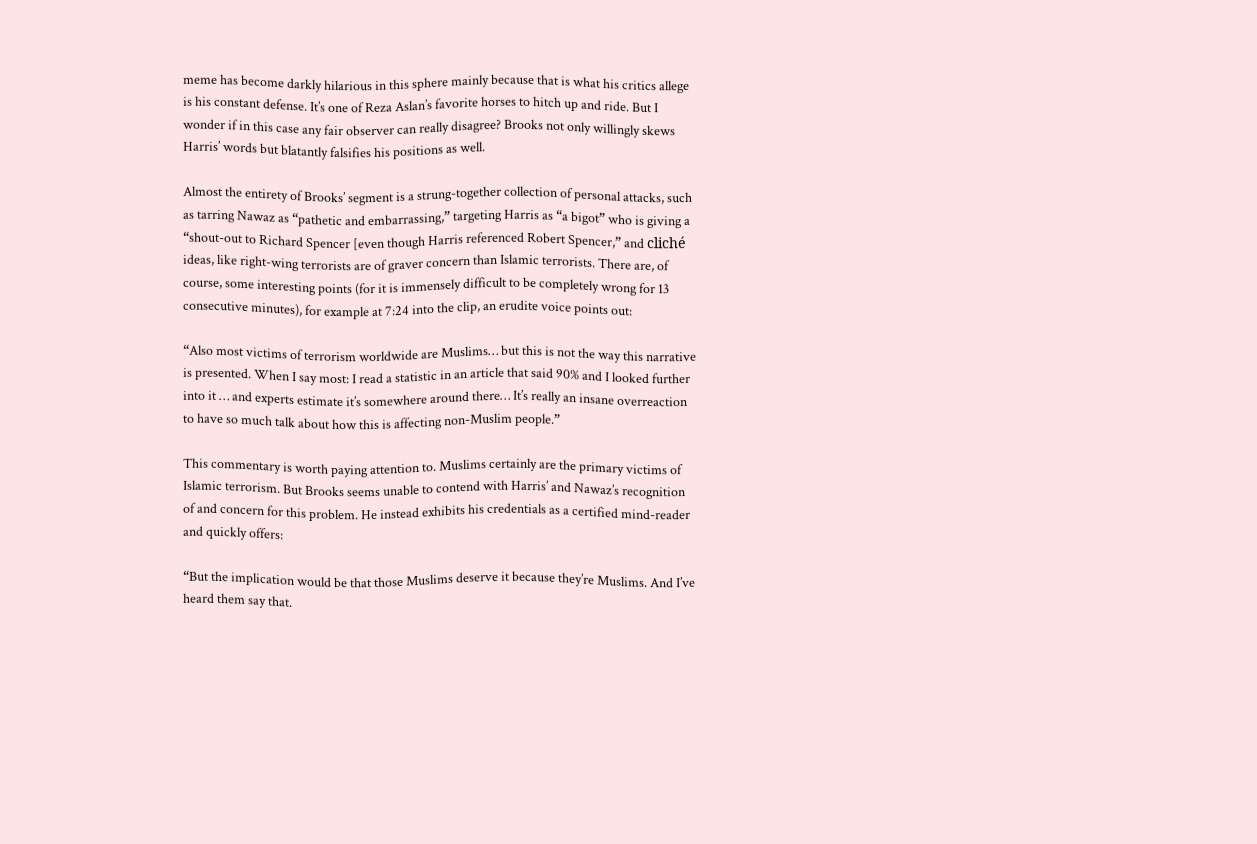meme has become darkly hilarious in this sphere mainly because that is what his critics allege is his constant defense. It’s one of Reza Aslan’s favorite horses to hitch up and ride. But I wonder if in this case any fair observer can really disagree? Brooks not only willingly skews Harris’ words but blatantly falsifies his positions as well.

Almost the entirety of Brooks’ segment is a strung-together collection of personal attacks, such as tarring Nawaz as “pathetic and embarrassing,” targeting Harris as “a bigot” who is giving a “shout-out to Richard Spencer [even though Harris referenced Robert Spencer,” and cliché ideas, like right-wing terrorists are of graver concern than Islamic terrorists. There are, of course, some interesting points (for it is immensely difficult to be completely wrong for 13 consecutive minutes), for example at 7:24 into the clip, an erudite voice points out:

“Also most victims of terrorism worldwide are Muslims… but this is not the way this narrative is presented. When I say most: I read a statistic in an article that said 90% and I looked further into it … and experts estimate it’s somewhere around there… It’s really an insane overreaction to have so much talk about how this is affecting non-Muslim people.”

This commentary is worth paying attention to. Muslims certainly are the primary victims of Islamic terrorism. But Brooks seems unable to contend with Harris’ and Nawaz’s recognition of and concern for this problem. He instead exhibits his credentials as a certified mind-reader and quickly offers:

“But the implication would be that those Muslims deserve it because they’re Muslims. And I’ve heard them say that.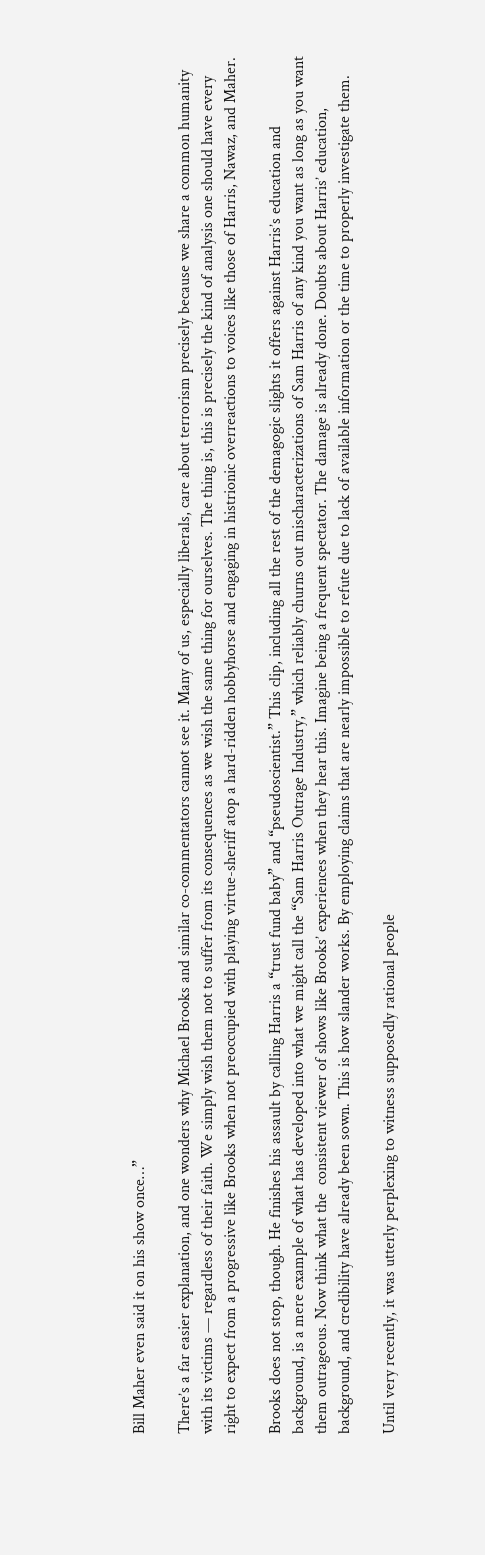Bill Maher even said it on his show once…”

There’s a far easier explanation, and one wonders why Michael Brooks and similar co-commentators cannot see it. Many of us, especially liberals, care about terrorism precisely because we share a common humanity with its victims — regardless of their faith. We simply wish them not to suffer from its consequences as we wish the same thing for ourselves. The thing is, this is precisely the kind of analysis one should have every right to expect from a progressive like Brooks when not preoccupied with playing virtue-sheriff atop a hard-ridden hobbyhorse and engaging in histrionic overreactions to voices like those of Harris, Nawaz, and Maher.

Brooks does not stop, though. He finishes his assault by calling Harris a “trust fund baby” and “pseudoscientist.” This clip, including all the rest of the demagogic slights it offers against Harris’s education and background, is a mere example of what has developed into what we might call the “Sam Harris Outrage Industry,” which reliably churns out mischaracterizations of Sam Harris of any kind you want as long as you want them outrageous. Now think what the  consistent viewer of shows like Brooks’ experiences when they hear this. Imagine being a frequent spectator. The damage is already done. Doubts about Harris’ education, background, and credibility have already been sown. This is how slander works. By employing claims that are nearly impossible to refute due to lack of available information or the time to properly investigate them.

Until very recently, it was utterly perplexing to witness supposedly rational people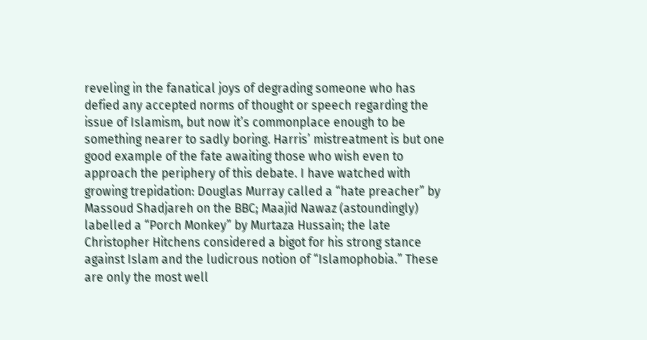reveling in the fanatical joys of degrading someone who has defied any accepted norms of thought or speech regarding the issue of Islamism, but now it’s commonplace enough to be something nearer to sadly boring. Harris’ mistreatment is but one good example of the fate awaiting those who wish even to approach the periphery of this debate. I have watched with growing trepidation: Douglas Murray called a “hate preacher” by Massoud Shadjareh on the BBC; Maajid Nawaz (astoundingly) labelled a “Porch Monkey” by Murtaza Hussain; the late Christopher Hitchens considered a bigot for his strong stance against Islam and the ludicrous notion of “Islamophobia.” These are only the most well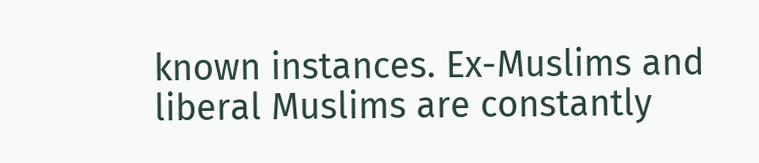known instances. Ex-Muslims and liberal Muslims are constantly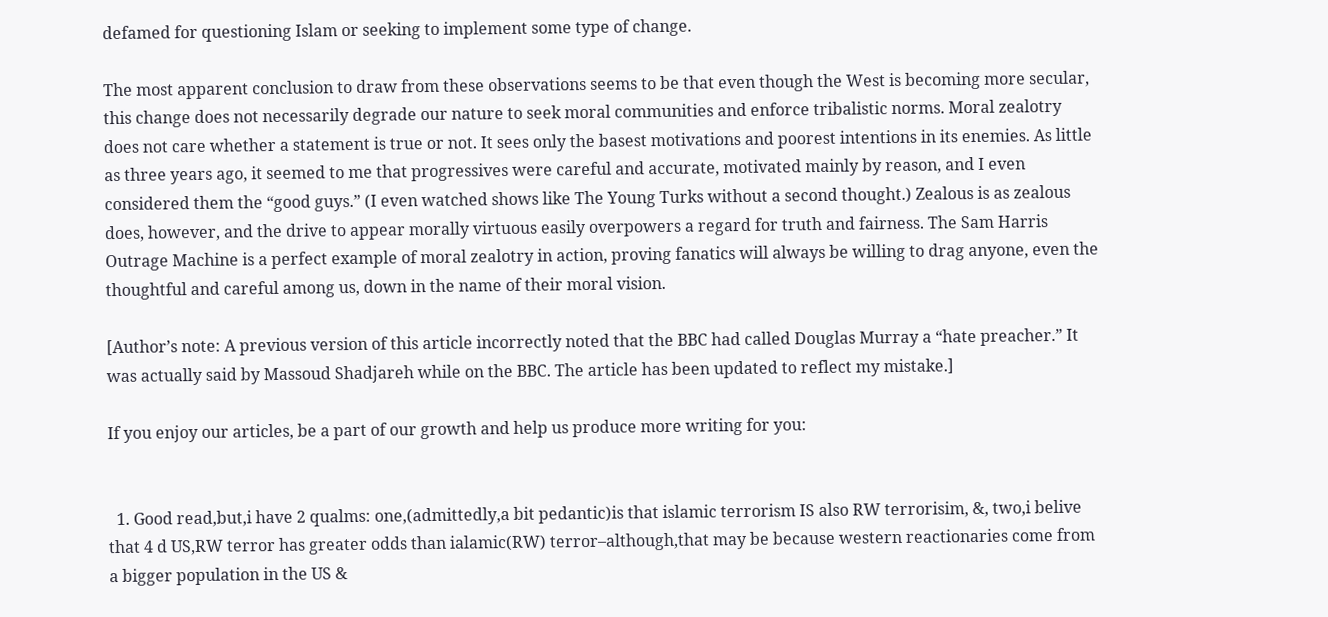defamed for questioning Islam or seeking to implement some type of change.

The most apparent conclusion to draw from these observations seems to be that even though the West is becoming more secular, this change does not necessarily degrade our nature to seek moral communities and enforce tribalistic norms. Moral zealotry does not care whether a statement is true or not. It sees only the basest motivations and poorest intentions in its enemies. As little as three years ago, it seemed to me that progressives were careful and accurate, motivated mainly by reason, and I even considered them the “good guys.” (I even watched shows like The Young Turks without a second thought.) Zealous is as zealous does, however, and the drive to appear morally virtuous easily overpowers a regard for truth and fairness. The Sam Harris Outrage Machine is a perfect example of moral zealotry in action, proving fanatics will always be willing to drag anyone, even the thoughtful and careful among us, down in the name of their moral vision.

[Author’s note: A previous version of this article incorrectly noted that the BBC had called Douglas Murray a “hate preacher.” It was actually said by Massoud Shadjareh while on the BBC. The article has been updated to reflect my mistake.]

If you enjoy our articles, be a part of our growth and help us produce more writing for you:


  1. Good read,but,i have 2 qualms: one,(admittedly,a bit pedantic)is that islamic terrorism IS also RW terrorisim, &, two,i belive that 4 d US,RW terror has greater odds than ialamic(RW) terror–although,that may be because western reactionaries come from a bigger population in the US &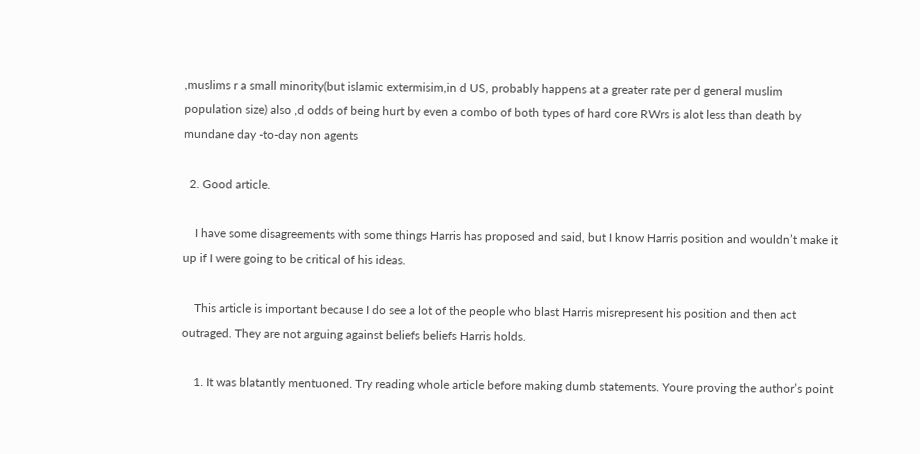,muslims r a small minority(but islamic extermisim,in d US, probably happens at a greater rate per d general muslim population size) also ,d odds of being hurt by even a combo of both types of hard core RWrs is alot less than death by mundane day -to-day non agents

  2. Good article.

    I have some disagreements with some things Harris has proposed and said, but I know Harris position and wouldn’t make it up if I were going to be critical of his ideas.

    This article is important because I do see a lot of the people who blast Harris misrepresent his position and then act outraged. They are not arguing against beliefs beliefs Harris holds.

    1. It was blatantly mentuoned. Try reading whole article before making dumb statements. Youre proving the author’s point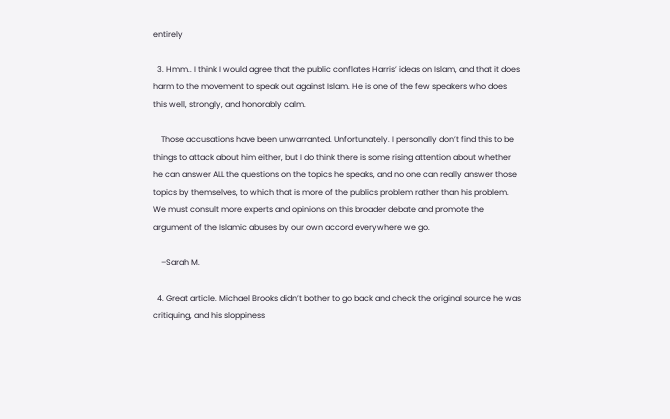entirely

  3. Hmm.. I think I would agree that the public conflates Harris’ ideas on Islam, and that it does harm to the movement to speak out against Islam. He is one of the few speakers who does this well, strongly, and honorably calm.

    Those accusations have been unwarranted. Unfortunately. I personally don’t find this to be things to attack about him either, but I do think there is some rising attention about whether he can answer ALL the questions on the topics he speaks, and no one can really answer those topics by themselves, to which that is more of the publics problem rather than his problem. We must consult more experts and opinions on this broader debate and promote the argument of the Islamic abuses by our own accord everywhere we go.

    –Sarah M.

  4. Great article. Michael Brooks didn’t bother to go back and check the original source he was critiquing, and his sloppiness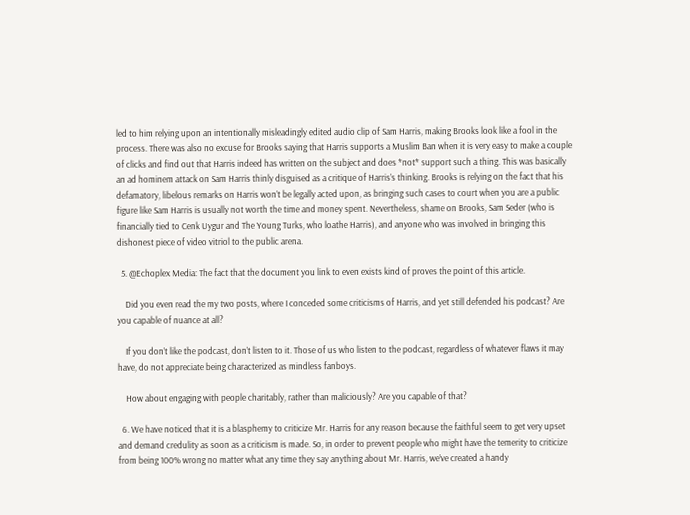led to him relying upon an intentionally misleadingly edited audio clip of Sam Harris, making Brooks look like a fool in the process. There was also no excuse for Brooks saying that Harris supports a Muslim Ban when it is very easy to make a couple of clicks and find out that Harris indeed has written on the subject and does *not* support such a thing. This was basically an ad hominem attack on Sam Harris thinly disguised as a critique of Harris’s thinking. Brooks is relying on the fact that his defamatory, libelous remarks on Harris won’t be legally acted upon, as bringing such cases to court when you are a public figure like Sam Harris is usually not worth the time and money spent. Nevertheless, shame on Brooks, Sam Seder (who is financially tied to Cenk Uygur and The Young Turks, who loathe Harris), and anyone who was involved in bringing this dishonest piece of video vitriol to the public arena.

  5. @Echoplex Media: The fact that the document you link to even exists kind of proves the point of this article.

    Did you even read the my two posts, where I conceded some criticisms of Harris, and yet still defended his podcast? Are you capable of nuance at all?

    If you don’t like the podcast, don’t listen to it. Those of us who listen to the podcast, regardless of whatever flaws it may have, do not appreciate being characterized as mindless fanboys.

    How about engaging with people charitably, rather than maliciously? Are you capable of that?

  6. We have noticed that it is a blasphemy to criticize Mr. Harris for any reason because the faithful seem to get very upset and demand credulity as soon as a criticism is made. So, in order to prevent people who might have the temerity to criticize from being 100% wrong no matter what any time they say anything about Mr. Harris, we’ve created a handy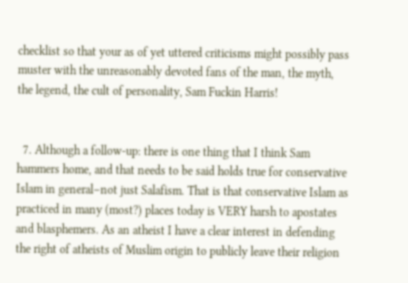checklist so that your as of yet uttered criticisms might possibly pass muster with the unreasonably devoted fans of the man, the myth, the legend, the cult of personality, Sam Fuckin Harris!


  7. Although a follow-up: there is one thing that I think Sam hammers home, and that needs to be said holds true for conservative Islam in general–not just Salafism. That is that conservative Islam as practiced in many (most?) places today is VERY harsh to apostates and blasphemers. As an atheist I have a clear interest in defending the right of atheists of Muslim origin to publicly leave their religion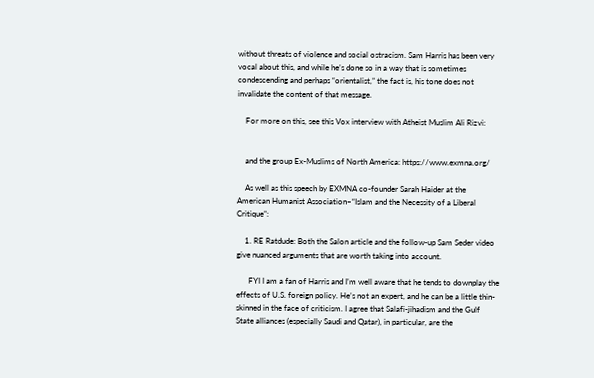without threats of violence and social ostracism. Sam Harris has been very vocal about this, and while he’s done so in a way that is sometimes condescending and perhaps “orientalist,” the fact is, his tone does not invalidate the content of that message.

    For more on this, see this Vox interview with Atheist Muslim Ali Rizvi:


    and the group Ex-Muslims of North America: https://www.exmna.org/

    As well as this speech by EXMNA co-founder Sarah Haider at the American Humanist Association–“Islam and the Necessity of a Liberal Critique”:

    1. RE Ratdude: Both the Salon article and the follow-up Sam Seder video give nuanced arguments that are worth taking into account.

      FYI I am a fan of Harris and I’m well aware that he tends to downplay the effects of U.S. foreign policy. He’s not an expert, and he can be a little thin-skinned in the face of criticism. I agree that Salafi-jihadism and the Gulf State alliances (especially Saudi and Qatar), in particular, are the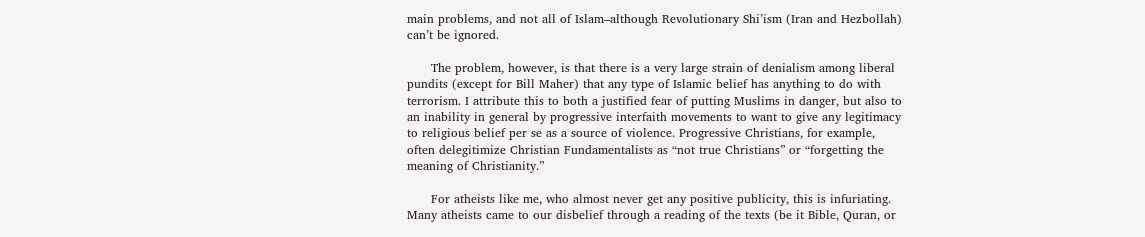main problems, and not all of Islam–although Revolutionary Shi’ism (Iran and Hezbollah) can’t be ignored.

      The problem, however, is that there is a very large strain of denialism among liberal pundits (except for Bill Maher) that any type of Islamic belief has anything to do with terrorism. I attribute this to both a justified fear of putting Muslims in danger, but also to an inability in general by progressive interfaith movements to want to give any legitimacy to religious belief per se as a source of violence. Progressive Christians, for example, often delegitimize Christian Fundamentalists as “not true Christians” or “forgetting the meaning of Christianity.”

      For atheists like me, who almost never get any positive publicity, this is infuriating. Many atheists came to our disbelief through a reading of the texts (be it Bible, Quran, or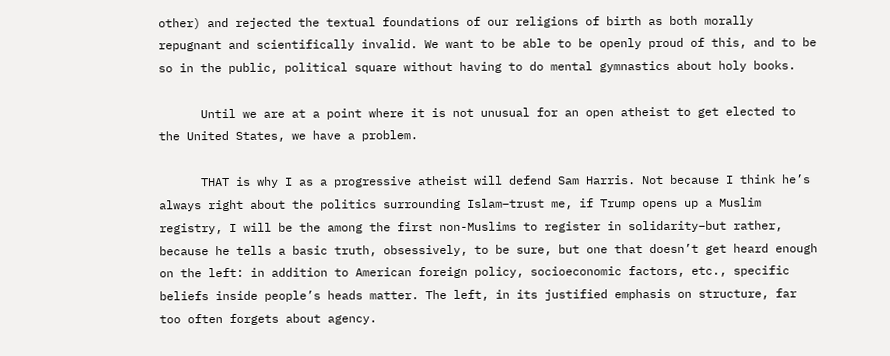other) and rejected the textual foundations of our religions of birth as both morally repugnant and scientifically invalid. We want to be able to be openly proud of this, and to be so in the public, political square without having to do mental gymnastics about holy books.

      Until we are at a point where it is not unusual for an open atheist to get elected to the United States, we have a problem.

      THAT is why I as a progressive atheist will defend Sam Harris. Not because I think he’s always right about the politics surrounding Islam–trust me, if Trump opens up a Muslim registry, I will be the among the first non-Muslims to register in solidarity–but rather, because he tells a basic truth, obsessively, to be sure, but one that doesn’t get heard enough on the left: in addition to American foreign policy, socioeconomic factors, etc., specific beliefs inside people’s heads matter. The left, in its justified emphasis on structure, far too often forgets about agency.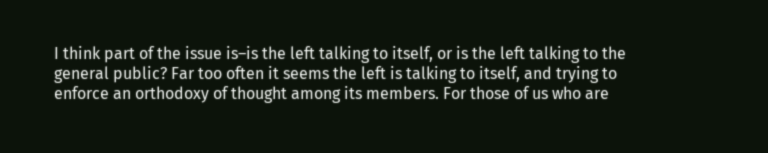I think part of the issue is–is the left talking to itself, or is the left talking to the general public? Far too often it seems the left is talking to itself, and trying to enforce an orthodoxy of thought among its members. For those of us who are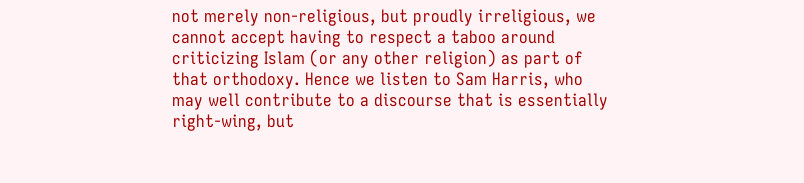not merely non-religious, but proudly irreligious, we cannot accept having to respect a taboo around criticizing Islam (or any other religion) as part of that orthodoxy. Hence we listen to Sam Harris, who may well contribute to a discourse that is essentially right-wing, but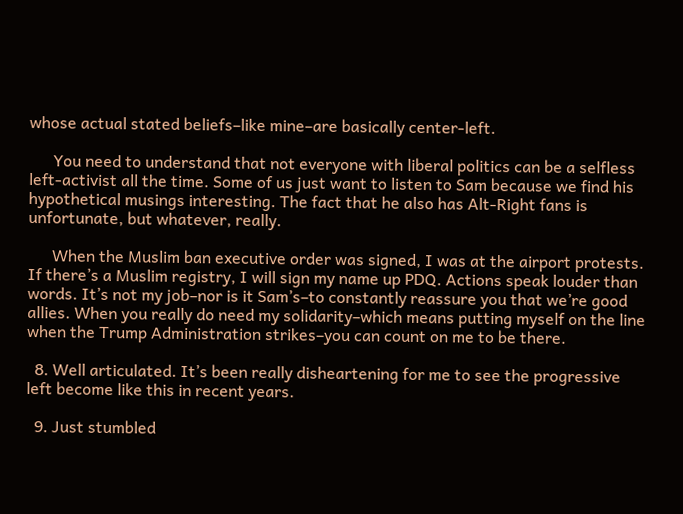whose actual stated beliefs–like mine–are basically center-left.

      You need to understand that not everyone with liberal politics can be a selfless left-activist all the time. Some of us just want to listen to Sam because we find his hypothetical musings interesting. The fact that he also has Alt-Right fans is unfortunate, but whatever, really.

      When the Muslim ban executive order was signed, I was at the airport protests. If there’s a Muslim registry, I will sign my name up PDQ. Actions speak louder than words. It’s not my job–nor is it Sam’s–to constantly reassure you that we’re good allies. When you really do need my solidarity–which means putting myself on the line when the Trump Administration strikes–you can count on me to be there.

  8. Well articulated. It’s been really disheartening for me to see the progressive left become like this in recent years.

  9. Just stumbled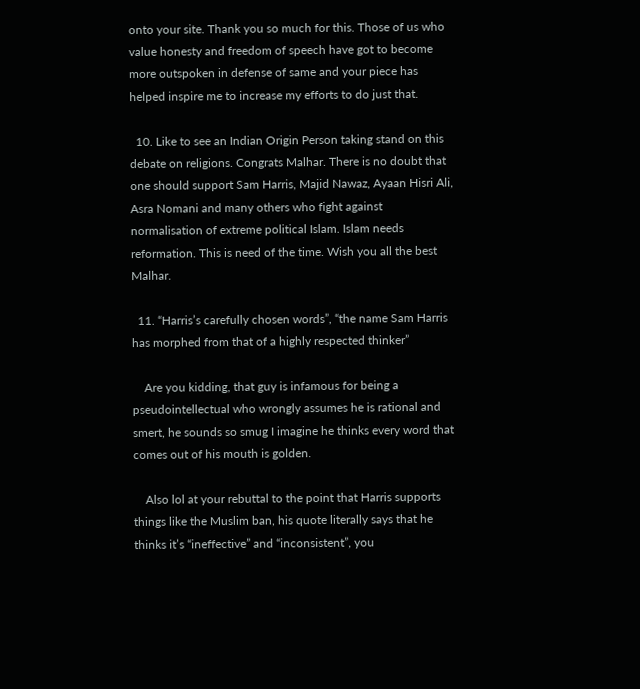onto your site. Thank you so much for this. Those of us who value honesty and freedom of speech have got to become more outspoken in defense of same and your piece has helped inspire me to increase my efforts to do just that.

  10. Like to see an Indian Origin Person taking stand on this debate on religions. Congrats Malhar. There is no doubt that one should support Sam Harris, Majid Nawaz, Ayaan Hisri Ali, Asra Nomani and many others who fight against normalisation of extreme political Islam. Islam needs reformation. This is need of the time. Wish you all the best Malhar.

  11. “Harris’s carefully chosen words”, “the name Sam Harris has morphed from that of a highly respected thinker”

    Are you kidding, that guy is infamous for being a pseudointellectual who wrongly assumes he is rational and smert, he sounds so smug I imagine he thinks every word that comes out of his mouth is golden.

    Also lol at your rebuttal to the point that Harris supports things like the Muslim ban, his quote literally says that he thinks it’s “ineffective” and “inconsistent”, you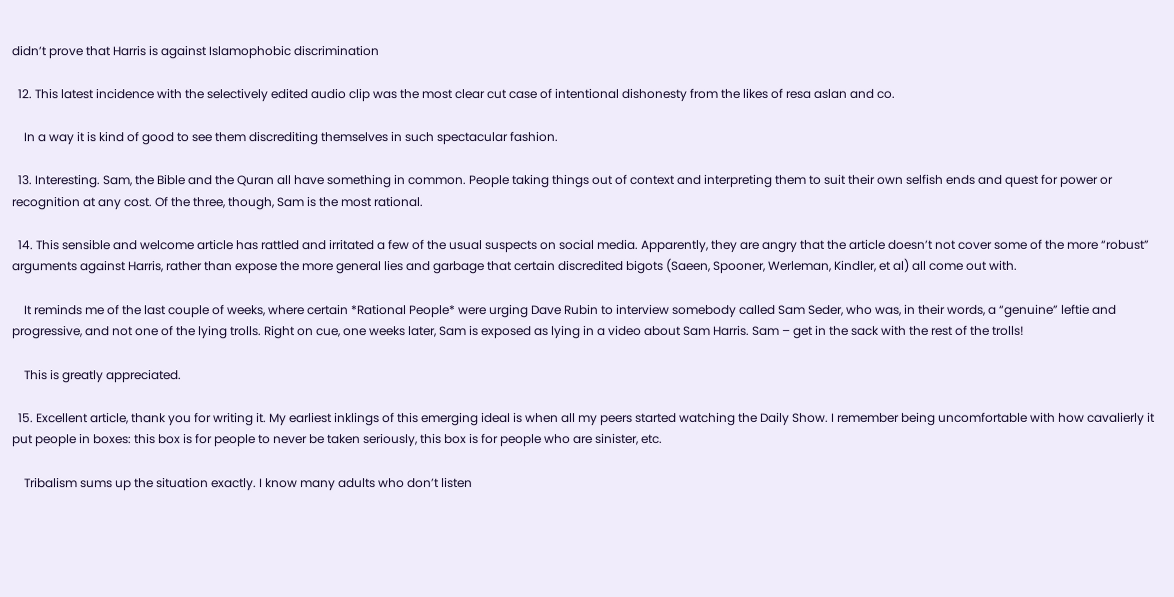didn’t prove that Harris is against Islamophobic discrimination

  12. This latest incidence with the selectively edited audio clip was the most clear cut case of intentional dishonesty from the likes of resa aslan and co.

    In a way it is kind of good to see them discrediting themselves in such spectacular fashion.

  13. Interesting. Sam, the Bible and the Quran all have something in common. People taking things out of context and interpreting them to suit their own selfish ends and quest for power or recognition at any cost. Of the three, though, Sam is the most rational.

  14. This sensible and welcome article has rattled and irritated a few of the usual suspects on social media. Apparently, they are angry that the article doesn’t not cover some of the more “robust” arguments against Harris, rather than expose the more general lies and garbage that certain discredited bigots (Saeen, Spooner, Werleman, Kindler, et al) all come out with.

    It reminds me of the last couple of weeks, where certain *Rational People* were urging Dave Rubin to interview somebody called Sam Seder, who was, in their words, a “genuine” leftie and progressive, and not one of the lying trolls. Right on cue, one weeks later, Sam is exposed as lying in a video about Sam Harris. Sam – get in the sack with the rest of the trolls!

    This is greatly appreciated.

  15. Excellent article, thank you for writing it. My earliest inklings of this emerging ideal is when all my peers started watching the Daily Show. I remember being uncomfortable with how cavalierly it put people in boxes: this box is for people to never be taken seriously, this box is for people who are sinister, etc.

    Tribalism sums up the situation exactly. I know many adults who don’t listen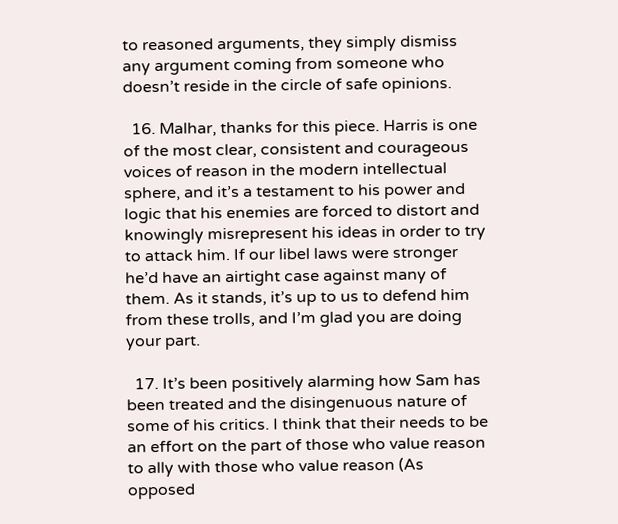to reasoned arguments, they simply dismiss any argument coming from someone who doesn’t reside in the circle of safe opinions.

  16. Malhar, thanks for this piece. Harris is one of the most clear, consistent and courageous voices of reason in the modern intellectual sphere, and it’s a testament to his power and logic that his enemies are forced to distort and knowingly misrepresent his ideas in order to try to attack him. If our libel laws were stronger he’d have an airtight case against many of them. As it stands, it’s up to us to defend him from these trolls, and I’m glad you are doing your part.

  17. It’s been positively alarming how Sam has been treated and the disingenuous nature of some of his critics. I think that their needs to be an effort on the part of those who value reason to ally with those who value reason (As opposed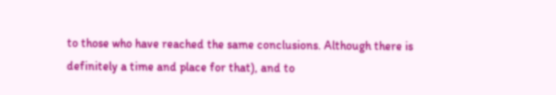to those who have reached the same conclusions. Although there is definitely a time and place for that), and to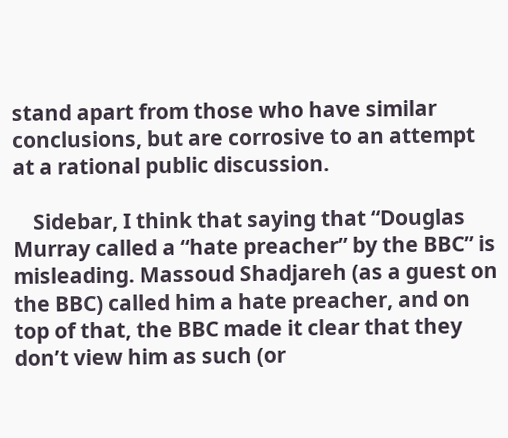stand apart from those who have similar conclusions, but are corrosive to an attempt at a rational public discussion.

    Sidebar, I think that saying that “Douglas Murray called a “hate preacher” by the BBC” is misleading. Massoud Shadjareh (as a guest on the BBC) called him a hate preacher, and on top of that, the BBC made it clear that they don’t view him as such (or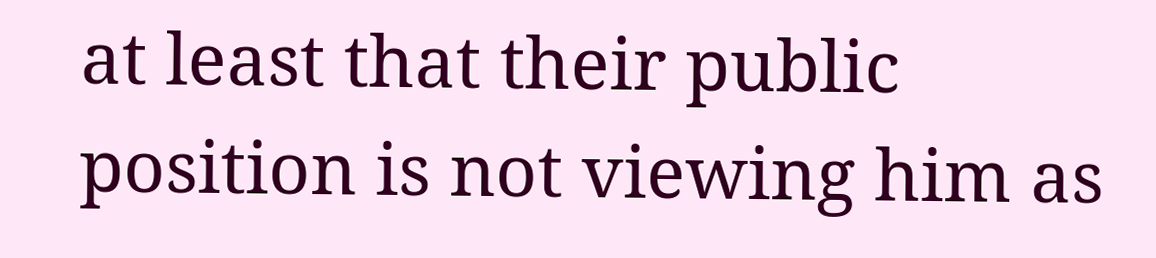at least that their public position is not viewing him as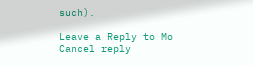such).

Leave a Reply to Mo Cancel reply